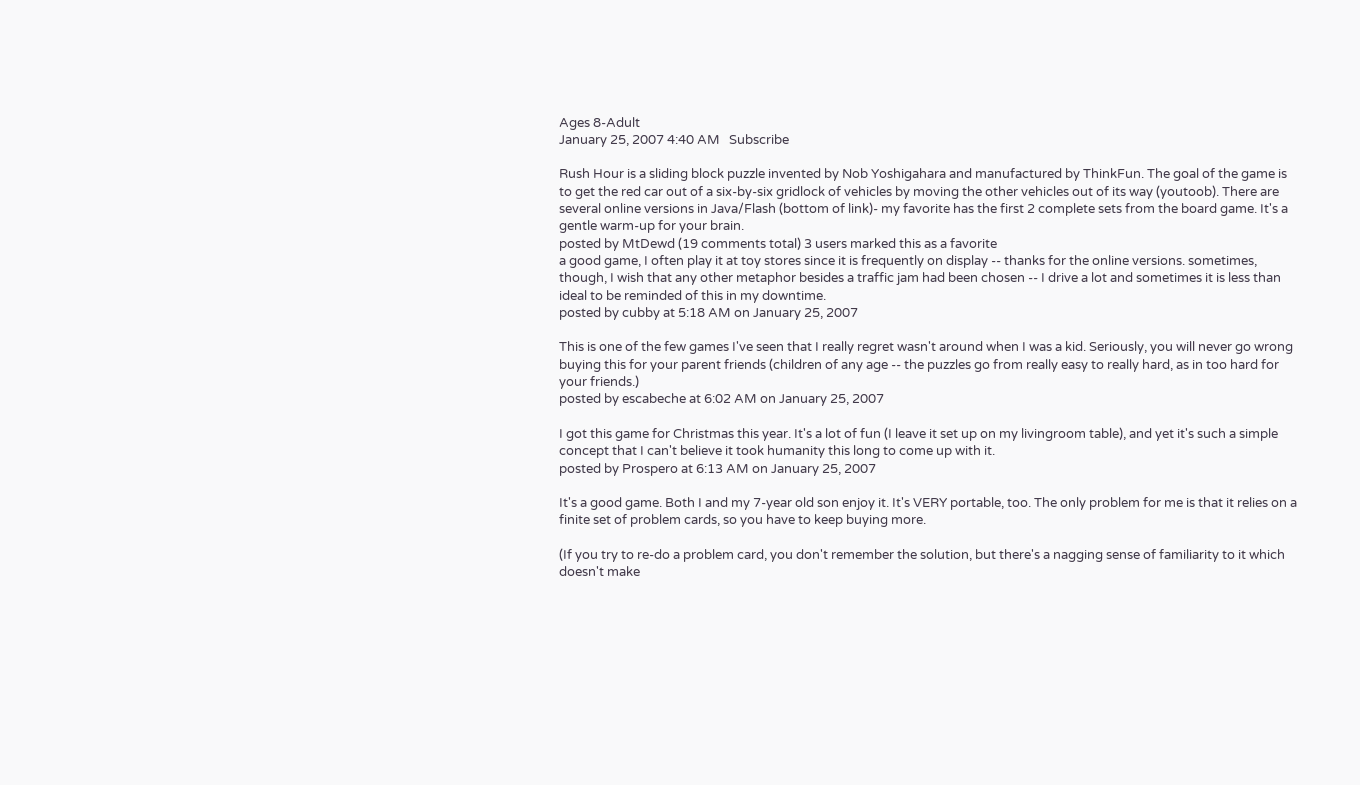Ages 8-Adult
January 25, 2007 4:40 AM   Subscribe

Rush Hour is a sliding block puzzle invented by Nob Yoshigahara and manufactured by ThinkFun. The goal of the game is to get the red car out of a six-by-six gridlock of vehicles by moving the other vehicles out of its way (youtoob). There are several online versions in Java/Flash (bottom of link)- my favorite has the first 2 complete sets from the board game. It's a gentle warm-up for your brain.
posted by MtDewd (19 comments total) 3 users marked this as a favorite
a good game, I often play it at toy stores since it is frequently on display -- thanks for the online versions. sometimes, though, I wish that any other metaphor besides a traffic jam had been chosen -- I drive a lot and sometimes it is less than ideal to be reminded of this in my downtime.
posted by cubby at 5:18 AM on January 25, 2007

This is one of the few games I've seen that I really regret wasn't around when I was a kid. Seriously, you will never go wrong buying this for your parent friends (children of any age -- the puzzles go from really easy to really hard, as in too hard for your friends.)
posted by escabeche at 6:02 AM on January 25, 2007

I got this game for Christmas this year. It's a lot of fun (I leave it set up on my livingroom table), and yet it's such a simple concept that I can't believe it took humanity this long to come up with it.
posted by Prospero at 6:13 AM on January 25, 2007

It's a good game. Both I and my 7-year old son enjoy it. It's VERY portable, too. The only problem for me is that it relies on a finite set of problem cards, so you have to keep buying more.

(If you try to re-do a problem card, you don't remember the solution, but there's a nagging sense of familiarity to it which doesn't make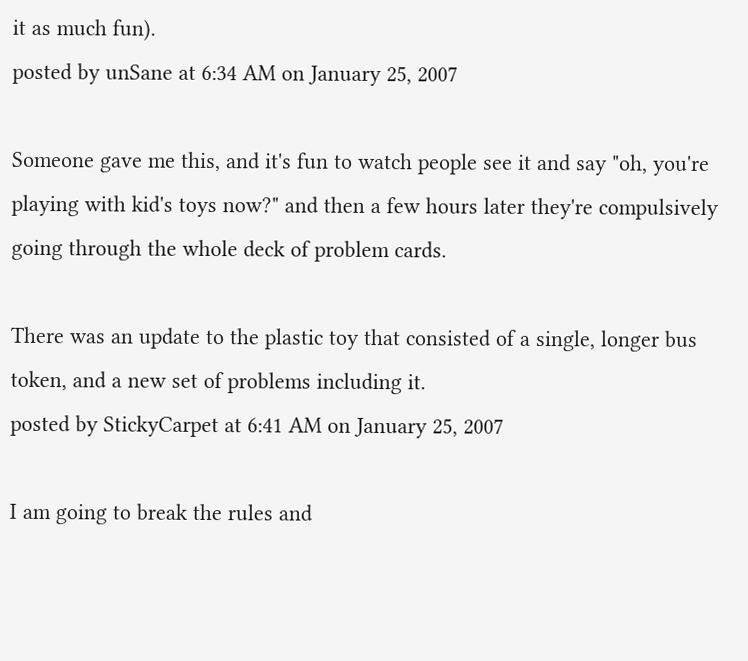it as much fun).
posted by unSane at 6:34 AM on January 25, 2007

Someone gave me this, and it's fun to watch people see it and say "oh, you're playing with kid's toys now?" and then a few hours later they're compulsively going through the whole deck of problem cards.

There was an update to the plastic toy that consisted of a single, longer bus token, and a new set of problems including it.
posted by StickyCarpet at 6:41 AM on January 25, 2007

I am going to break the rules and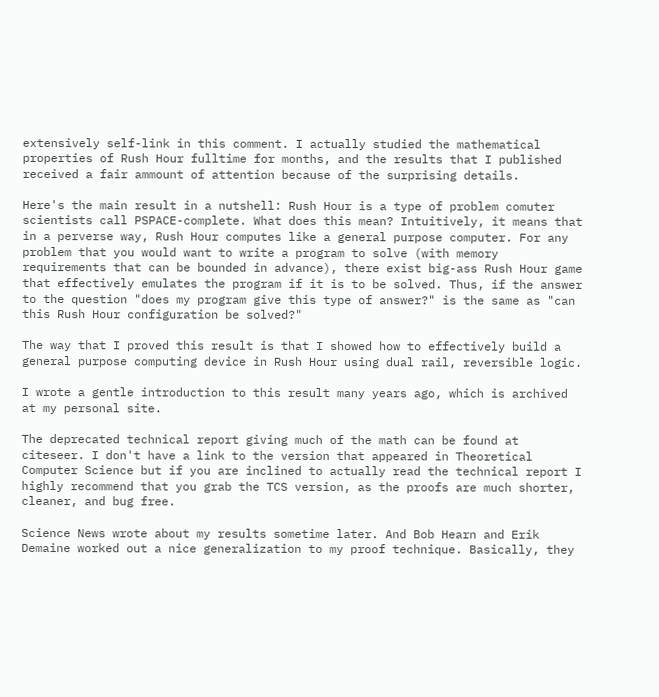extensively self-link in this comment. I actually studied the mathematical properties of Rush Hour fulltime for months, and the results that I published received a fair ammount of attention because of the surprising details.

Here's the main result in a nutshell: Rush Hour is a type of problem comuter scientists call PSPACE-complete. What does this mean? Intuitively, it means that in a perverse way, Rush Hour computes like a general purpose computer. For any problem that you would want to write a program to solve (with memory requirements that can be bounded in advance), there exist big-ass Rush Hour game that effectively emulates the program if it is to be solved. Thus, if the answer to the question "does my program give this type of answer?" is the same as "can this Rush Hour configuration be solved?"

The way that I proved this result is that I showed how to effectively build a general purpose computing device in Rush Hour using dual rail, reversible logic.

I wrote a gentle introduction to this result many years ago, which is archived at my personal site.

The deprecated technical report giving much of the math can be found at citeseer. I don't have a link to the version that appeared in Theoretical Computer Science but if you are inclined to actually read the technical report I highly recommend that you grab the TCS version, as the proofs are much shorter, cleaner, and bug free.

Science News wrote about my results sometime later. And Bob Hearn and Erik Demaine worked out a nice generalization to my proof technique. Basically, they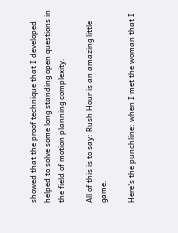showed that the proof technique that I developed helped to solve some long standing open questions in the field of motion planning complexity.

All of this is to say: Rush Hour is an amazing little game.

Here's the punchline: when I met the woman that I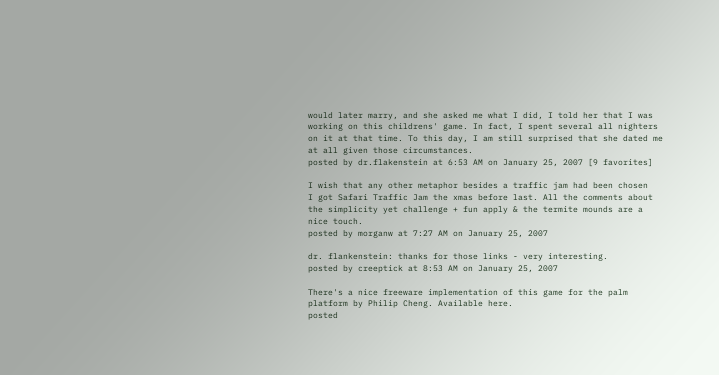would later marry, and she asked me what I did, I told her that I was working on this childrens' game. In fact, I spent several all nighters on it at that time. To this day, I am still surprised that she dated me at all given those circumstances.
posted by dr.flakenstein at 6:53 AM on January 25, 2007 [9 favorites]

I wish that any other metaphor besides a traffic jam had been chosen
I got Safari Traffic Jam the xmas before last. All the comments about the simplicity yet challenge + fun apply & the termite mounds are a nice touch.
posted by morganw at 7:27 AM on January 25, 2007

dr. flankenstein: thanks for those links - very interesting.
posted by creeptick at 8:53 AM on January 25, 2007

There's a nice freeware implementation of this game for the palm platform by Philip Cheng. Available here.
posted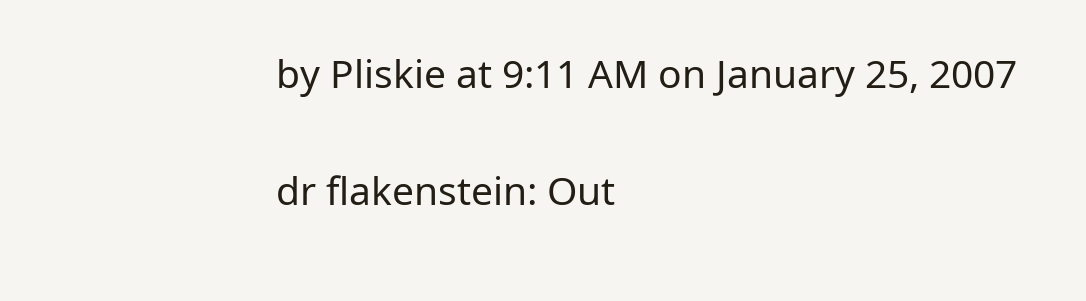by Pliskie at 9:11 AM on January 25, 2007

dr flakenstein: Out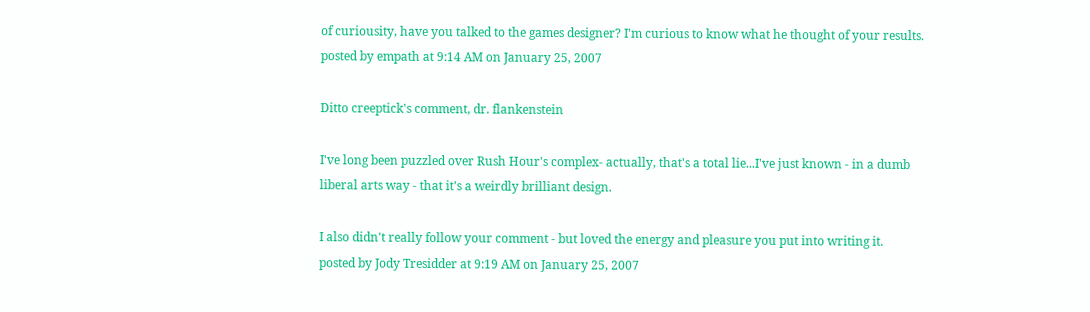of curiousity, have you talked to the games designer? I'm curious to know what he thought of your results.
posted by empath at 9:14 AM on January 25, 2007

Ditto creeptick's comment, dr. flankenstein

I've long been puzzled over Rush Hour's complex- actually, that's a total lie...I've just known - in a dumb liberal arts way - that it's a weirdly brilliant design.

I also didn't really follow your comment - but loved the energy and pleasure you put into writing it.
posted by Jody Tresidder at 9:19 AM on January 25, 2007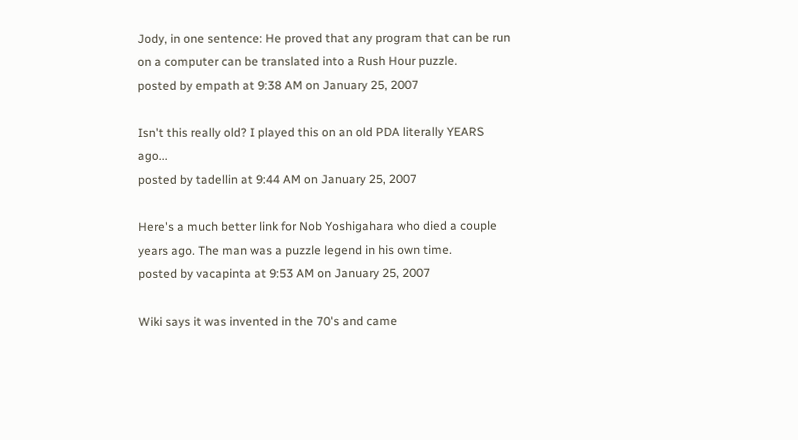Jody, in one sentence: He proved that any program that can be run on a computer can be translated into a Rush Hour puzzle.
posted by empath at 9:38 AM on January 25, 2007

Isn't this really old? I played this on an old PDA literally YEARS ago...
posted by tadellin at 9:44 AM on January 25, 2007

Here's a much better link for Nob Yoshigahara who died a couple years ago. The man was a puzzle legend in his own time.
posted by vacapinta at 9:53 AM on January 25, 2007

Wiki says it was invented in the 70's and came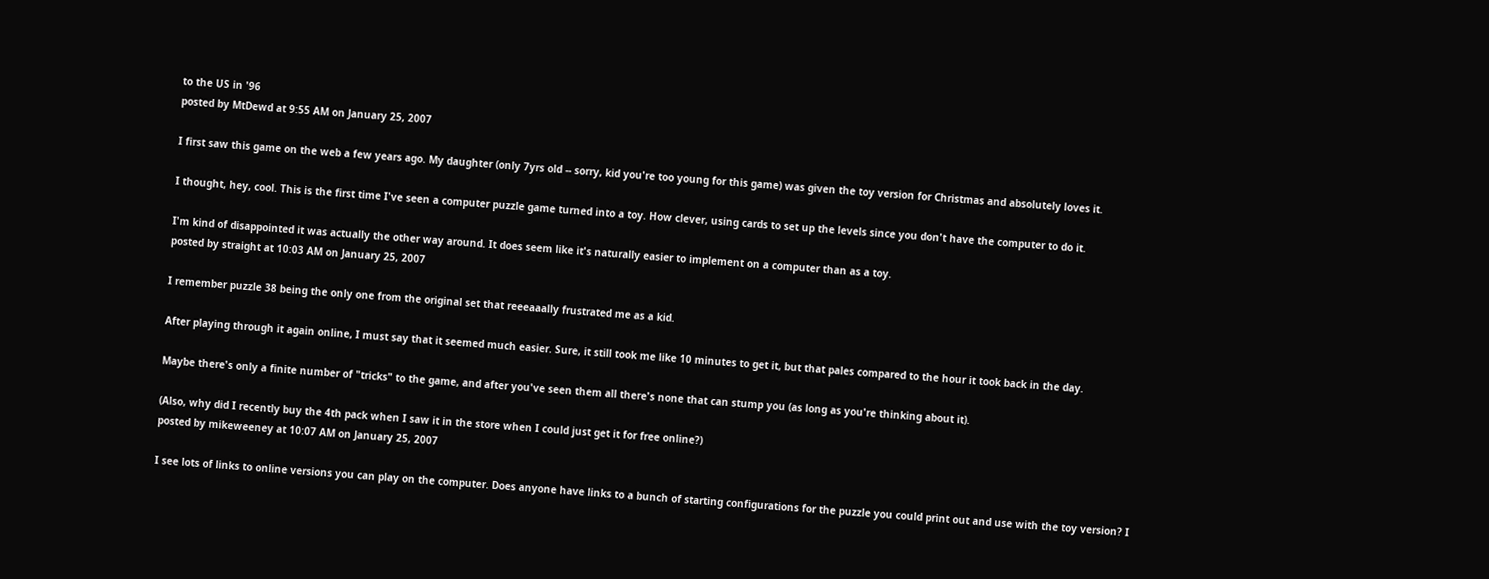to the US in '96
posted by MtDewd at 9:55 AM on January 25, 2007

I first saw this game on the web a few years ago. My daughter (only 7yrs old -- sorry, kid you're too young for this game) was given the toy version for Christmas and absolutely loves it.

I thought, hey, cool. This is the first time I've seen a computer puzzle game turned into a toy. How clever, using cards to set up the levels since you don't have the computer to do it.

I'm kind of disappointed it was actually the other way around. It does seem like it's naturally easier to implement on a computer than as a toy.
posted by straight at 10:03 AM on January 25, 2007

I remember puzzle 38 being the only one from the original set that reeeaaally frustrated me as a kid.

After playing through it again online, I must say that it seemed much easier. Sure, it still took me like 10 minutes to get it, but that pales compared to the hour it took back in the day.

Maybe there's only a finite number of "tricks" to the game, and after you've seen them all there's none that can stump you (as long as you're thinking about it).

(Also, why did I recently buy the 4th pack when I saw it in the store when I could just get it for free online?)
posted by mikeweeney at 10:07 AM on January 25, 2007

I see lots of links to online versions you can play on the computer. Does anyone have links to a bunch of starting configurations for the puzzle you could print out and use with the toy version? I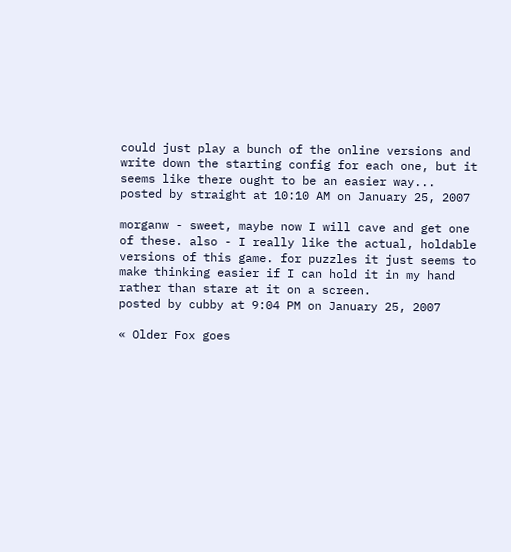could just play a bunch of the online versions and write down the starting config for each one, but it seems like there ought to be an easier way...
posted by straight at 10:10 AM on January 25, 2007

morganw - sweet, maybe now I will cave and get one of these. also - I really like the actual, holdable versions of this game. for puzzles it just seems to make thinking easier if I can hold it in my hand rather than stare at it on a screen.
posted by cubby at 9:04 PM on January 25, 2007

« Older Fox goes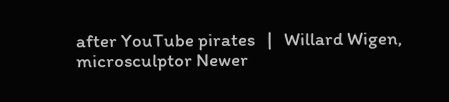after YouTube pirates   |   Willard Wigen, microsculptor Newer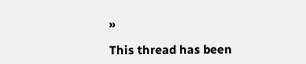»

This thread has been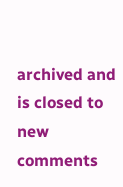archived and is closed to new comments